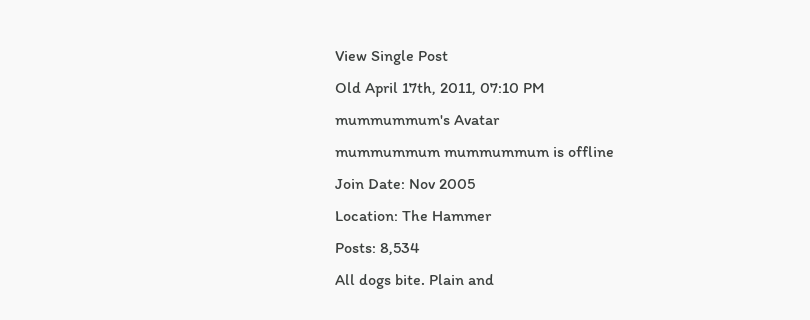View Single Post
Old April 17th, 2011, 07:10 PM
mummummum's Avatar
mummummum mummummum is offline
Join Date: Nov 2005
Location: The Hammer
Posts: 8,534
All dogs bite. Plain and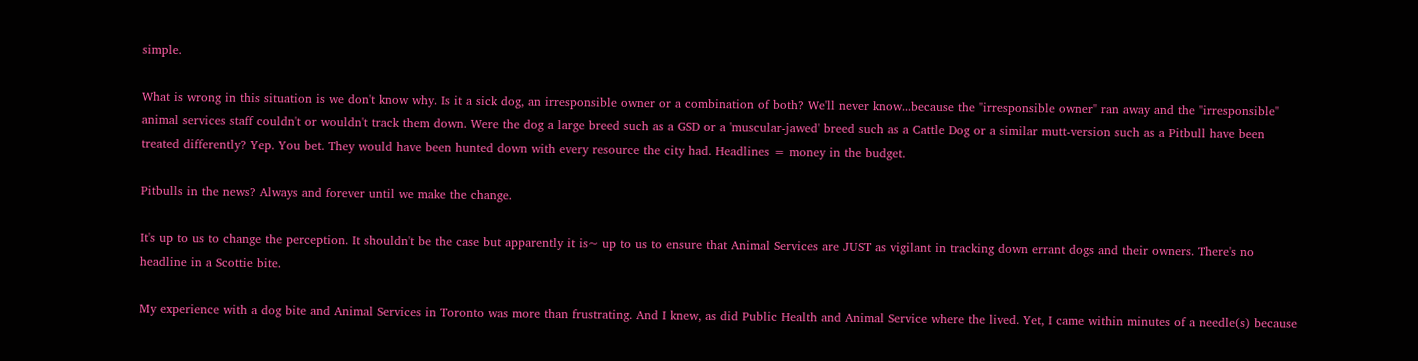simple.

What is wrong in this situation is we don't know why. Is it a sick dog, an irresponsible owner or a combination of both? We'll never know...because the "irresponsible owner" ran away and the "irresponsible" animal services staff couldn't or wouldn't track them down. Were the dog a large breed such as a GSD or a 'muscular-jawed' breed such as a Cattle Dog or a similar mutt-version such as a Pitbull have been treated differently? Yep. You bet. They would have been hunted down with every resource the city had. Headlines = money in the budget.

Pitbulls in the news? Always and forever until we make the change.

It's up to us to change the perception. It shouldn't be the case but apparently it is~ up to us to ensure that Animal Services are JUST as vigilant in tracking down errant dogs and their owners. There's no headline in a Scottie bite.

My experience with a dog bite and Animal Services in Toronto was more than frustrating. And I knew, as did Public Health and Animal Service where the lived. Yet, I came within minutes of a needle(s) because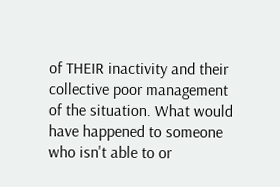of THEIR inactivity and their collective poor management of the situation. What would have happened to someone who isn't able to or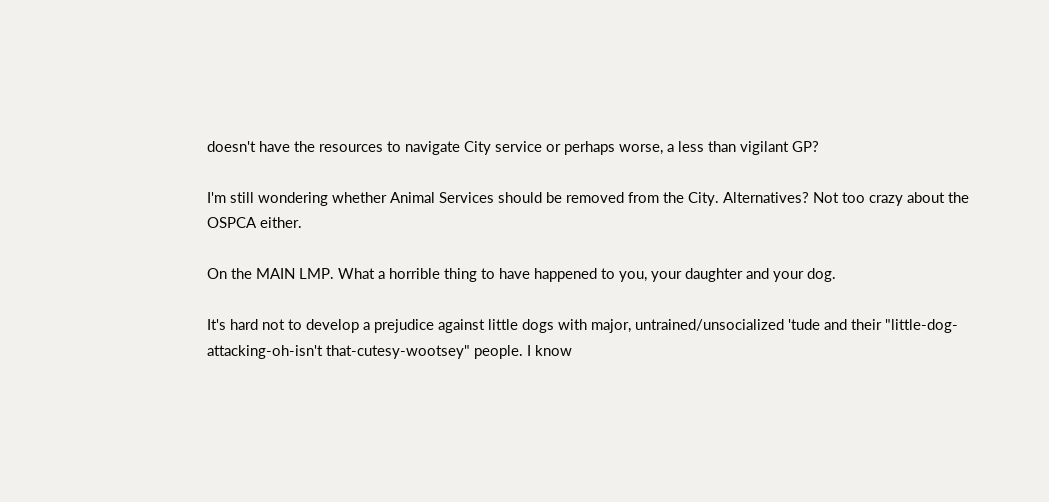doesn't have the resources to navigate City service or perhaps worse, a less than vigilant GP?

I'm still wondering whether Animal Services should be removed from the City. Alternatives? Not too crazy about the OSPCA either.

On the MAIN LMP. What a horrible thing to have happened to you, your daughter and your dog.

It's hard not to develop a prejudice against little dogs with major, untrained/unsocialized 'tude and their "little-dog-attacking-oh-isn't that-cutesy-wootsey" people. I know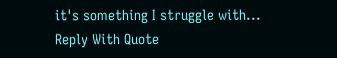it's something I struggle with...
Reply With Quote